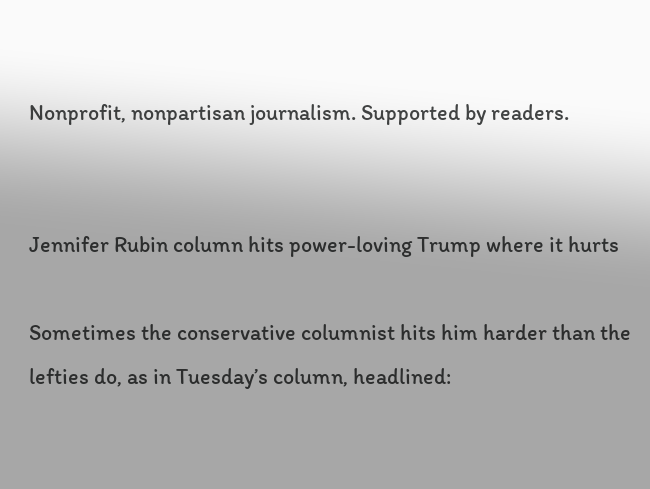Nonprofit, nonpartisan journalism. Supported by readers.


Jennifer Rubin column hits power-loving Trump where it hurts

Sometimes the conservative columnist hits him harder than the lefties do, as in Tuesday’s column, headlined: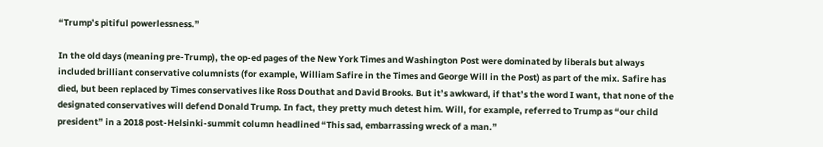“Trump’s pitiful powerlessness.”

In the old days (meaning pre-Trump), the op-ed pages of the New York Times and Washington Post were dominated by liberals but always included brilliant conservative columnists (for example, William Safire in the Times and George Will in the Post) as part of the mix. Safire has died, but been replaced by Times conservatives like Ross Douthat and David Brooks. But it’s awkward, if that’s the word I want, that none of the designated conservatives will defend Donald Trump. In fact, they pretty much detest him. Will, for example, referred to Trump as “our child president” in a 2018 post-Helsinki-summit column headlined “This sad, embarrassing wreck of a man.”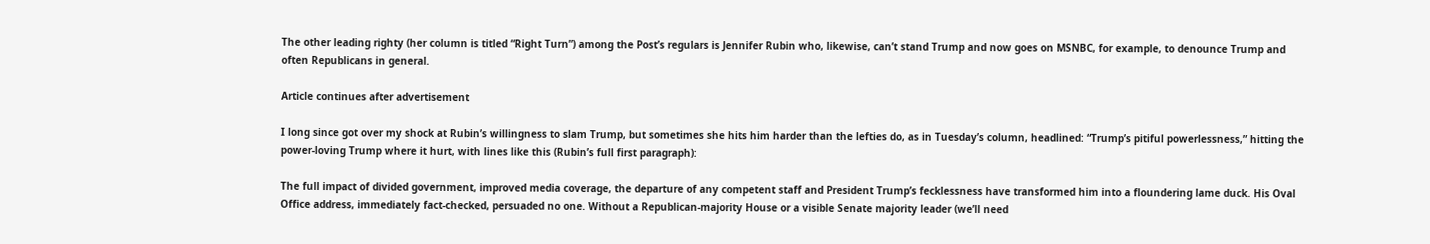The other leading righty (her column is titled “Right Turn”) among the Post’s regulars is Jennifer Rubin who, likewise, can’t stand Trump and now goes on MSNBC, for example, to denounce Trump and often Republicans in general.

Article continues after advertisement

I long since got over my shock at Rubin’s willingness to slam Trump, but sometimes she hits him harder than the lefties do, as in Tuesday’s column, headlined: “Trump’s pitiful powerlessness,” hitting the power-loving Trump where it hurt, with lines like this (Rubin’s full first paragraph):

The full impact of divided government, improved media coverage, the departure of any competent staff and President Trump’s fecklessness have transformed him into a floundering lame duck. His Oval Office address, immediately fact-checked, persuaded no one. Without a Republican-majority House or a visible Senate majority leader (we’ll need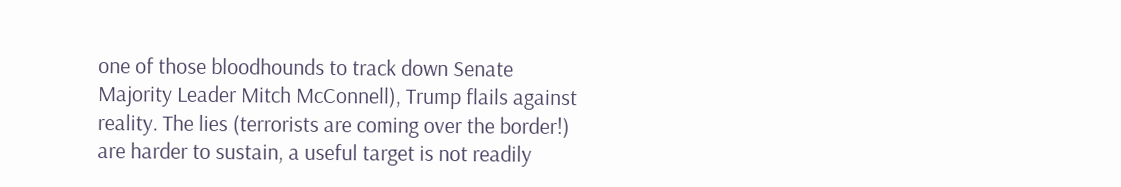one of those bloodhounds to track down Senate Majority Leader Mitch McConnell), Trump flails against reality. The lies (terrorists are coming over the border!) are harder to sustain, a useful target is not readily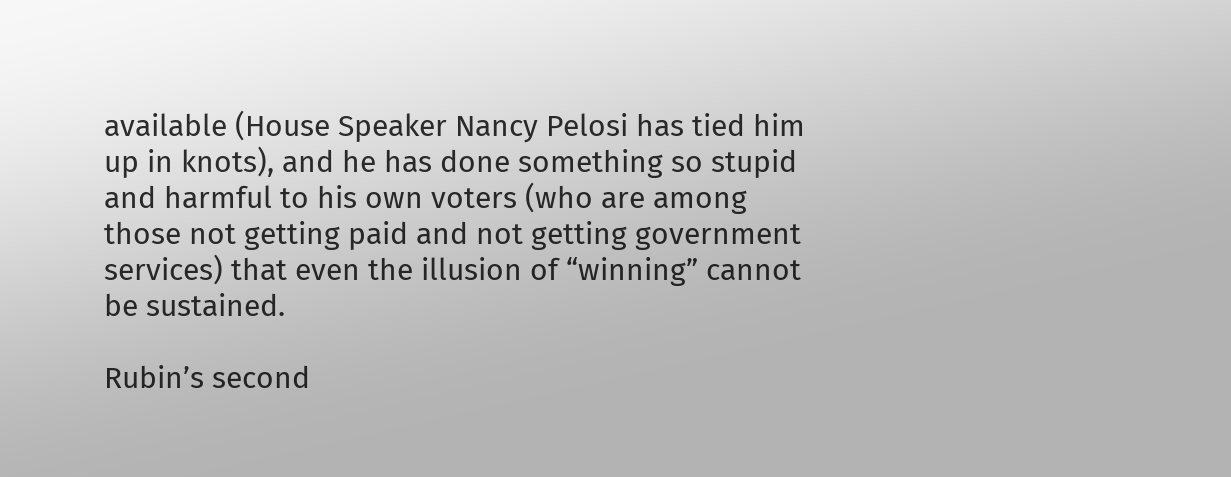available (House Speaker Nancy Pelosi has tied him up in knots), and he has done something so stupid and harmful to his own voters (who are among those not getting paid and not getting government services) that even the illusion of “winning” cannot be sustained.

Rubin’s second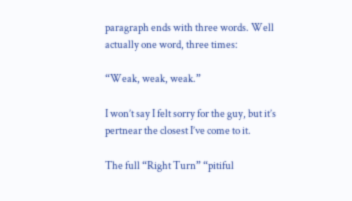paragraph ends with three words. Well actually one word, three times:

“Weak, weak, weak.”

I won’t say I felt sorry for the guy, but it’s pertnear the closest I’ve come to it.

The full “Right Turn” “pitiful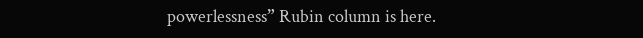powerlessness” Rubin column is here.